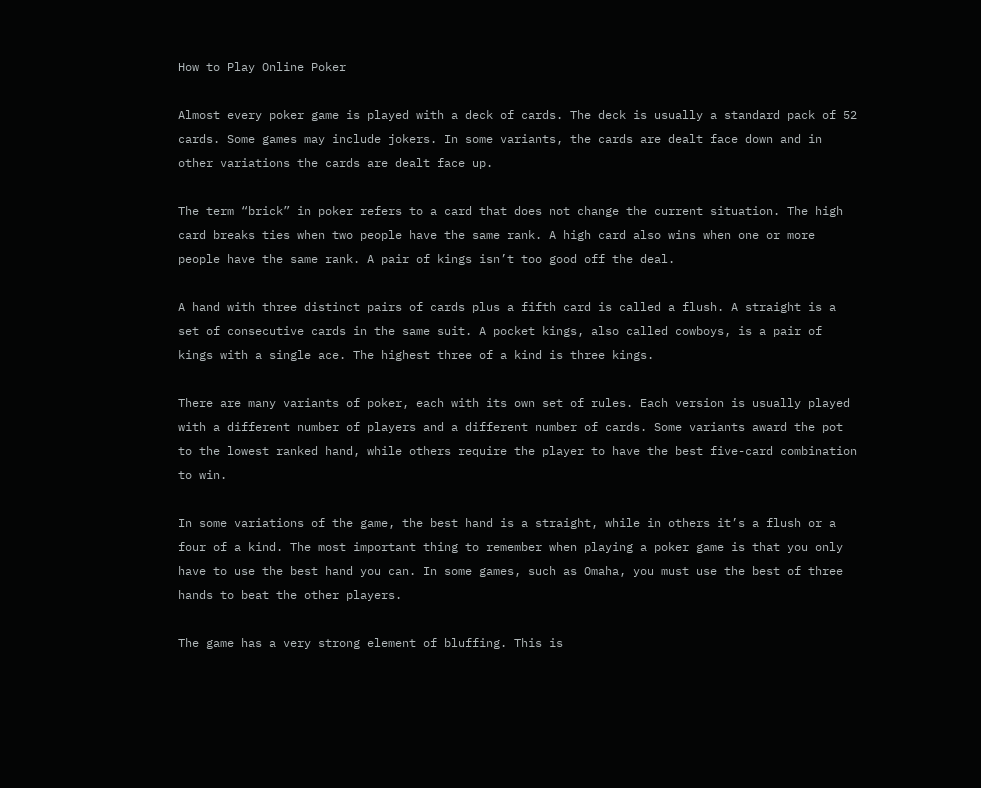How to Play Online Poker

Almost every poker game is played with a deck of cards. The deck is usually a standard pack of 52 cards. Some games may include jokers. In some variants, the cards are dealt face down and in other variations the cards are dealt face up.

The term “brick” in poker refers to a card that does not change the current situation. The high card breaks ties when two people have the same rank. A high card also wins when one or more people have the same rank. A pair of kings isn’t too good off the deal.

A hand with three distinct pairs of cards plus a fifth card is called a flush. A straight is a set of consecutive cards in the same suit. A pocket kings, also called cowboys, is a pair of kings with a single ace. The highest three of a kind is three kings.

There are many variants of poker, each with its own set of rules. Each version is usually played with a different number of players and a different number of cards. Some variants award the pot to the lowest ranked hand, while others require the player to have the best five-card combination to win.

In some variations of the game, the best hand is a straight, while in others it’s a flush or a four of a kind. The most important thing to remember when playing a poker game is that you only have to use the best hand you can. In some games, such as Omaha, you must use the best of three hands to beat the other players.

The game has a very strong element of bluffing. This is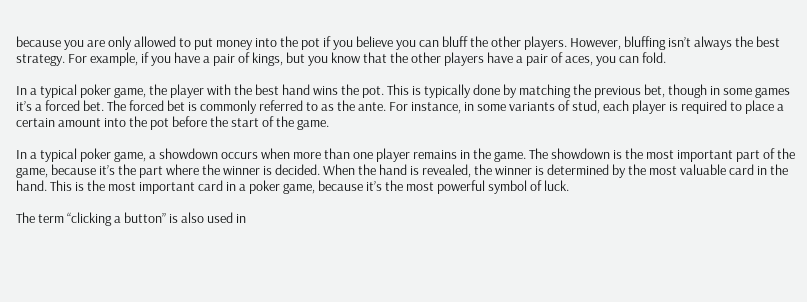because you are only allowed to put money into the pot if you believe you can bluff the other players. However, bluffing isn’t always the best strategy. For example, if you have a pair of kings, but you know that the other players have a pair of aces, you can fold.

In a typical poker game, the player with the best hand wins the pot. This is typically done by matching the previous bet, though in some games it’s a forced bet. The forced bet is commonly referred to as the ante. For instance, in some variants of stud, each player is required to place a certain amount into the pot before the start of the game.

In a typical poker game, a showdown occurs when more than one player remains in the game. The showdown is the most important part of the game, because it’s the part where the winner is decided. When the hand is revealed, the winner is determined by the most valuable card in the hand. This is the most important card in a poker game, because it’s the most powerful symbol of luck.

The term “clicking a button” is also used in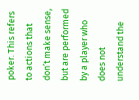poker. This refers to actions that don’t make sense, but are performed by a player who does not understand the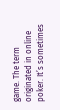game. The term originated in online poker. It’s sometimes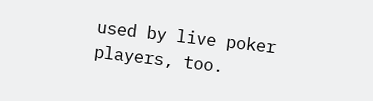used by live poker players, too.